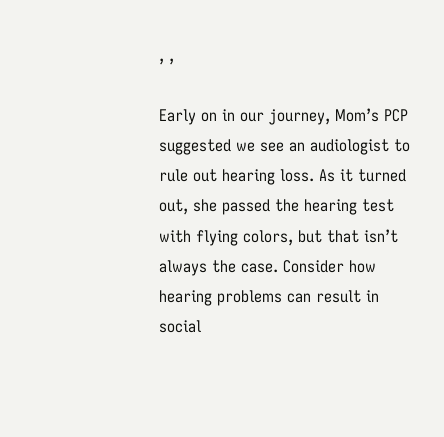, ,

Early on in our journey, Mom’s PCP suggested we see an audiologist to rule out hearing loss. As it turned out, she passed the hearing test with flying colors, but that isn’t always the case. Consider how hearing problems can result in social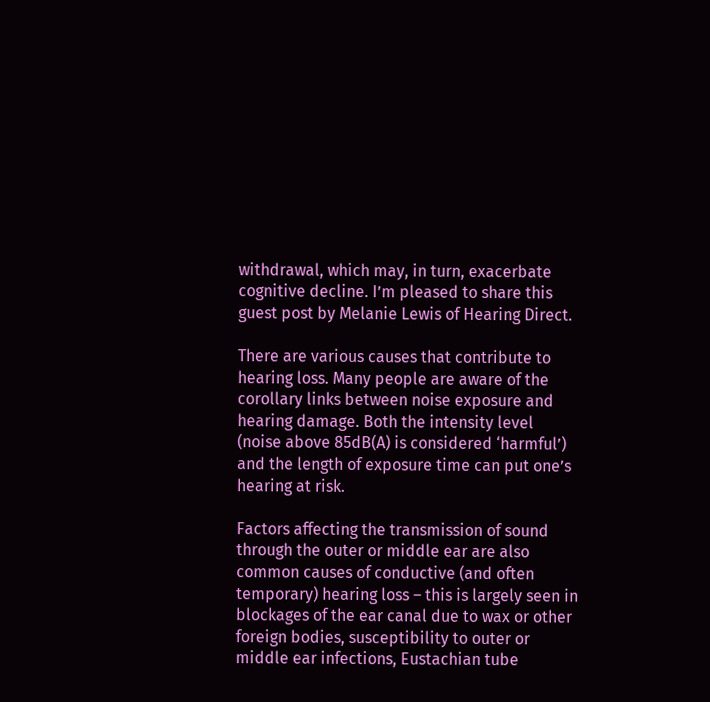withdrawal, which may, in turn, exacerbate cognitive decline. I’m pleased to share this guest post by Melanie Lewis of Hearing Direct.

There are various causes that contribute to hearing loss. Many people are aware of the corollary links between noise exposure and hearing damage. Both the intensity level (noise above 85dB(A) is considered ‘harmful’) and the length of exposure time can put one’s hearing at risk.

Factors affecting the transmission of sound through the outer or middle ear are also common causes of conductive (and often temporary) hearing loss – this is largely seen in blockages of the ear canal due to wax or other foreign bodies, susceptibility to outer or middle ear infections, Eustachian tube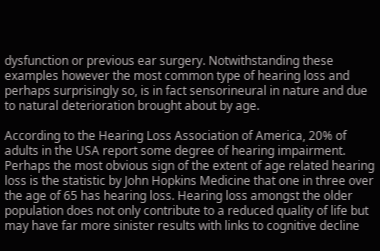dysfunction or previous ear surgery. Notwithstanding these examples however the most common type of hearing loss and perhaps surprisingly so, is in fact sensorineural in nature and due to natural deterioration brought about by age.

According to the Hearing Loss Association of America, 20% of adults in the USA report some degree of hearing impairment. Perhaps the most obvious sign of the extent of age related hearing loss is the statistic by John Hopkins Medicine that one in three over the age of 65 has hearing loss. Hearing loss amongst the older population does not only contribute to a reduced quality of life but may have far more sinister results with links to cognitive decline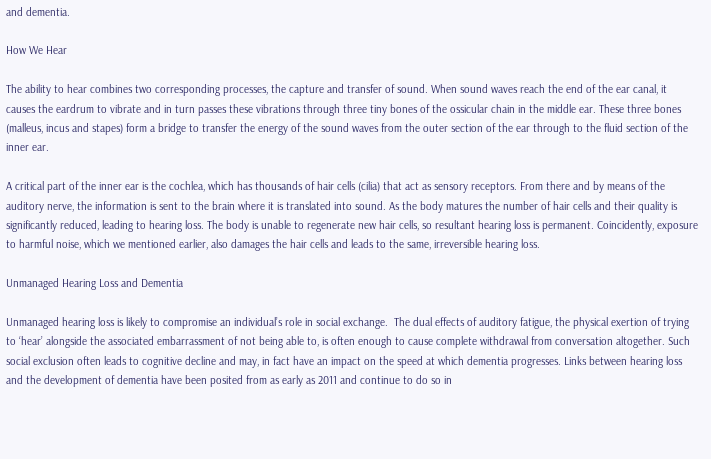and dementia.

How We Hear

The ability to hear combines two corresponding processes, the capture and transfer of sound. When sound waves reach the end of the ear canal, it causes the eardrum to vibrate and in turn passes these vibrations through three tiny bones of the ossicular chain in the middle ear. These three bones (malleus, incus and stapes) form a bridge to transfer the energy of the sound waves from the outer section of the ear through to the fluid section of the inner ear.

A critical part of the inner ear is the cochlea, which has thousands of hair cells (cilia) that act as sensory receptors. From there and by means of the auditory nerve, the information is sent to the brain where it is translated into sound. As the body matures the number of hair cells and their quality is significantly reduced, leading to hearing loss. The body is unable to regenerate new hair cells, so resultant hearing loss is permanent. Coincidently, exposure to harmful noise, which we mentioned earlier, also damages the hair cells and leads to the same, irreversible hearing loss.

Unmanaged Hearing Loss and Dementia

Unmanaged hearing loss is likely to compromise an individual’s role in social exchange.  The dual effects of auditory fatigue, the physical exertion of trying to ‘hear’ alongside the associated embarrassment of not being able to, is often enough to cause complete withdrawal from conversation altogether. Such social exclusion often leads to cognitive decline and may, in fact have an impact on the speed at which dementia progresses. Links between hearing loss and the development of dementia have been posited from as early as 2011 and continue to do so in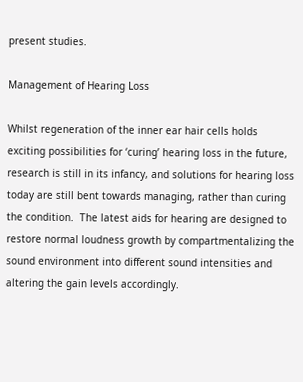present studies.

Management of Hearing Loss

Whilst regeneration of the inner ear hair cells holds exciting possibilities for ‘curing’ hearing loss in the future, research is still in its infancy, and solutions for hearing loss today are still bent towards managing, rather than curing the condition.  The latest aids for hearing are designed to restore normal loudness growth by compartmentalizing the sound environment into different sound intensities and altering the gain levels accordingly.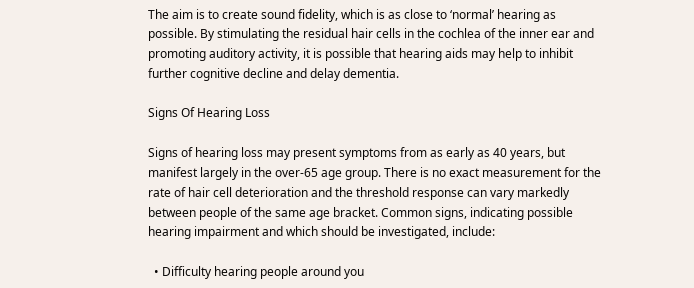The aim is to create sound fidelity, which is as close to ‘normal’ hearing as possible. By stimulating the residual hair cells in the cochlea of the inner ear and promoting auditory activity, it is possible that hearing aids may help to inhibit further cognitive decline and delay dementia.

Signs Of Hearing Loss

Signs of hearing loss may present symptoms from as early as 40 years, but manifest largely in the over-65 age group. There is no exact measurement for the rate of hair cell deterioration and the threshold response can vary markedly between people of the same age bracket. Common signs, indicating possible hearing impairment and which should be investigated, include:

  • Difficulty hearing people around you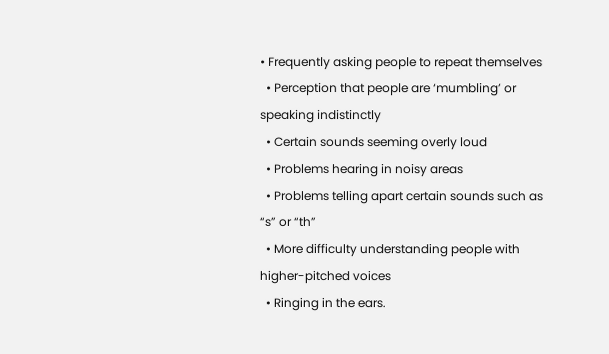• Frequently asking people to repeat themselves
  • Perception that people are ‘mumbling’ or speaking indistinctly
  • Certain sounds seeming overly loud
  • Problems hearing in noisy areas
  • Problems telling apart certain sounds such as “s” or “th”
  • More difficulty understanding people with higher-pitched voices
  • Ringing in the ears.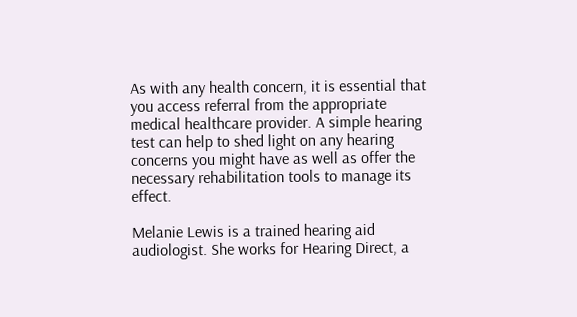As with any health concern, it is essential that you access referral from the appropriate medical healthcare provider. A simple hearing test can help to shed light on any hearing concerns you might have as well as offer the necessary rehabilitation tools to manage its effect.

Melanie Lewis is a trained hearing aid audiologist. She works for Hearing Direct, a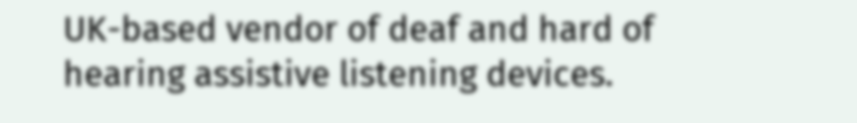UK-based vendor of deaf and hard of hearing assistive listening devices.